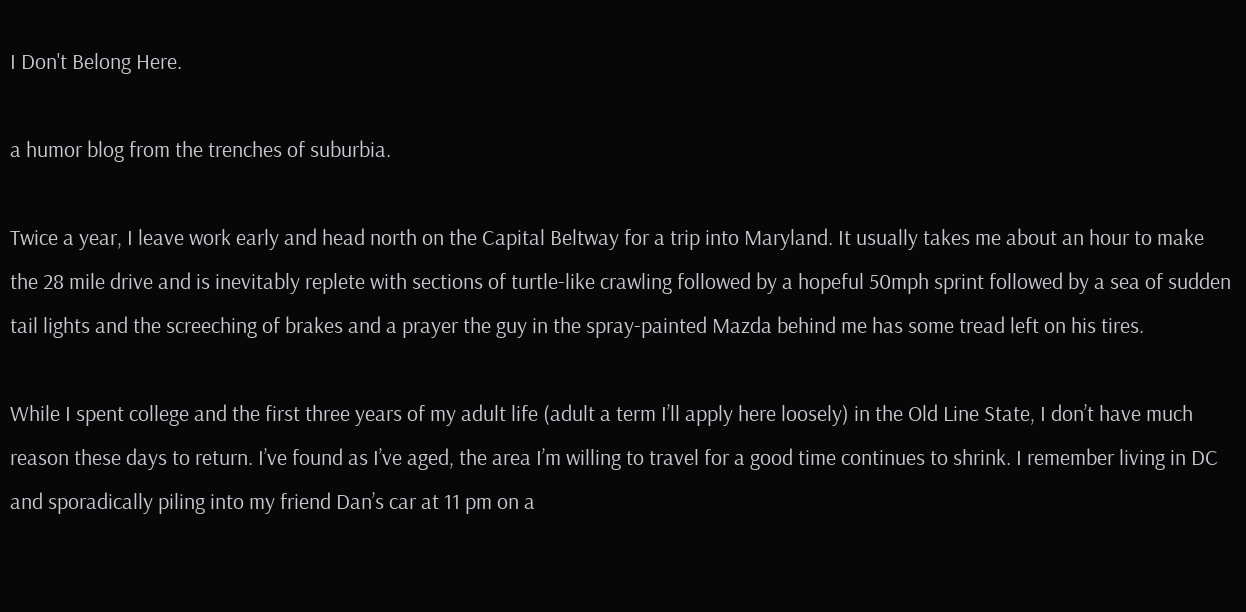I Don't Belong Here.

a humor blog from the trenches of suburbia.

Twice a year, I leave work early and head north on the Capital Beltway for a trip into Maryland. It usually takes me about an hour to make the 28 mile drive and is inevitably replete with sections of turtle-like crawling followed by a hopeful 50mph sprint followed by a sea of sudden tail lights and the screeching of brakes and a prayer the guy in the spray-painted Mazda behind me has some tread left on his tires.

While I spent college and the first three years of my adult life (adult a term I’ll apply here loosely) in the Old Line State, I don’t have much reason these days to return. I’ve found as I’ve aged, the area I’m willing to travel for a good time continues to shrink. I remember living in DC and sporadically piling into my friend Dan’s car at 11 pm on a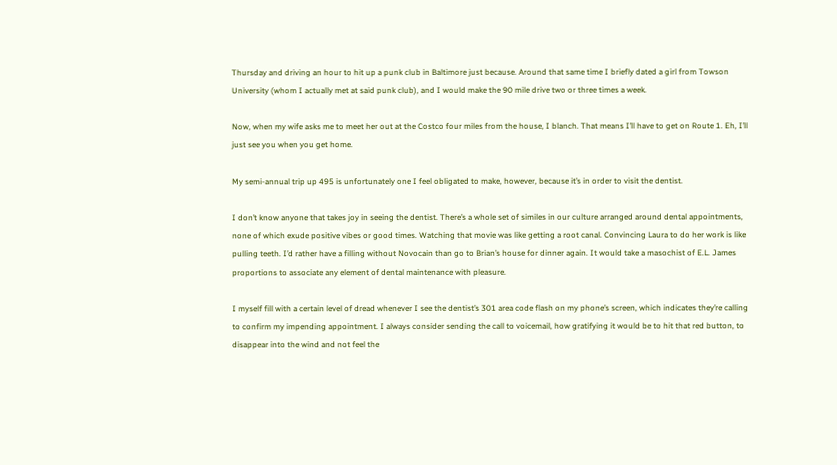Thursday and driving an hour to hit up a punk club in Baltimore just because. Around that same time I briefly dated a girl from Towson University (whom I actually met at said punk club), and I would make the 90 mile drive two or three times a week.

Now, when my wife asks me to meet her out at the Costco four miles from the house, I blanch. That means I’ll have to get on Route 1. Eh, I’ll just see you when you get home.

My semi-annual trip up 495 is unfortunately one I feel obligated to make, however, because it’s in order to visit the dentist.

I don’t know anyone that takes joy in seeing the dentist. There’s a whole set of similes in our culture arranged around dental appointments, none of which exude positive vibes or good times. Watching that movie was like getting a root canal. Convincing Laura to do her work is like pulling teeth. I’d rather have a filling without Novocain than go to Brian’s house for dinner again. It would take a masochist of E.L. James proportions to associate any element of dental maintenance with pleasure.

I myself fill with a certain level of dread whenever I see the dentist’s 301 area code flash on my phone’s screen, which indicates they’re calling to confirm my impending appointment. I always consider sending the call to voicemail, how gratifying it would be to hit that red button, to disappear into the wind and not feel the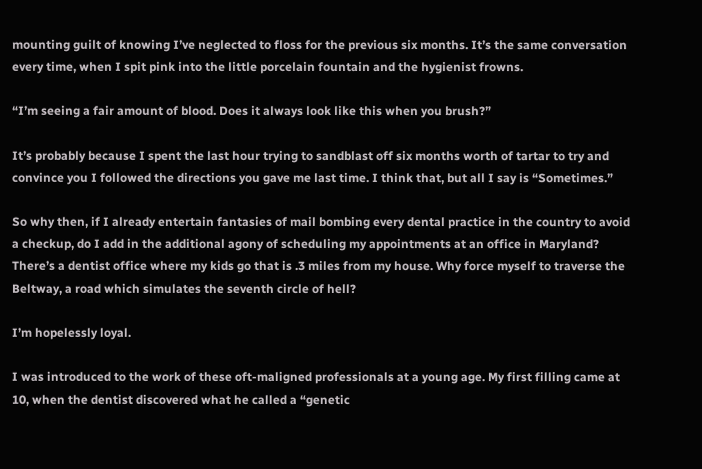mounting guilt of knowing I’ve neglected to floss for the previous six months. It’s the same conversation every time, when I spit pink into the little porcelain fountain and the hygienist frowns.

“I’m seeing a fair amount of blood. Does it always look like this when you brush?”

It’s probably because I spent the last hour trying to sandblast off six months worth of tartar to try and convince you I followed the directions you gave me last time. I think that, but all I say is “Sometimes.”

So why then, if I already entertain fantasies of mail bombing every dental practice in the country to avoid a checkup, do I add in the additional agony of scheduling my appointments at an office in Maryland? There’s a dentist office where my kids go that is .3 miles from my house. Why force myself to traverse the Beltway, a road which simulates the seventh circle of hell?

I’m hopelessly loyal.

I was introduced to the work of these oft-maligned professionals at a young age. My first filling came at 10, when the dentist discovered what he called a “genetic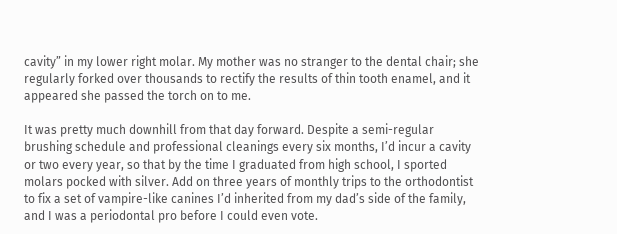cavity” in my lower right molar. My mother was no stranger to the dental chair; she regularly forked over thousands to rectify the results of thin tooth enamel, and it appeared she passed the torch on to me.

It was pretty much downhill from that day forward. Despite a semi-regular brushing schedule and professional cleanings every six months, I’d incur a cavity or two every year, so that by the time I graduated from high school, I sported molars pocked with silver. Add on three years of monthly trips to the orthodontist to fix a set of vampire-like canines I’d inherited from my dad’s side of the family, and I was a periodontal pro before I could even vote.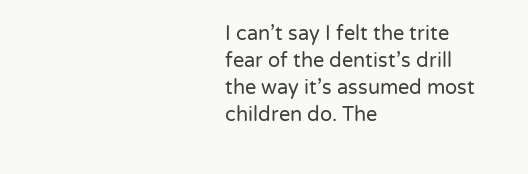I can’t say I felt the trite fear of the dentist’s drill the way it’s assumed most children do. The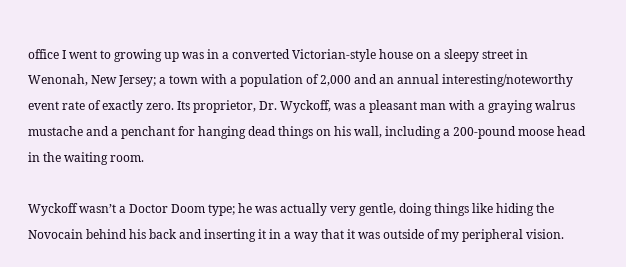office I went to growing up was in a converted Victorian-style house on a sleepy street in Wenonah, New Jersey; a town with a population of 2,000 and an annual interesting/noteworthy event rate of exactly zero. Its proprietor, Dr. Wyckoff, was a pleasant man with a graying walrus mustache and a penchant for hanging dead things on his wall, including a 200-pound moose head in the waiting room.

Wyckoff wasn’t a Doctor Doom type; he was actually very gentle, doing things like hiding the Novocain behind his back and inserting it in a way that it was outside of my peripheral vision.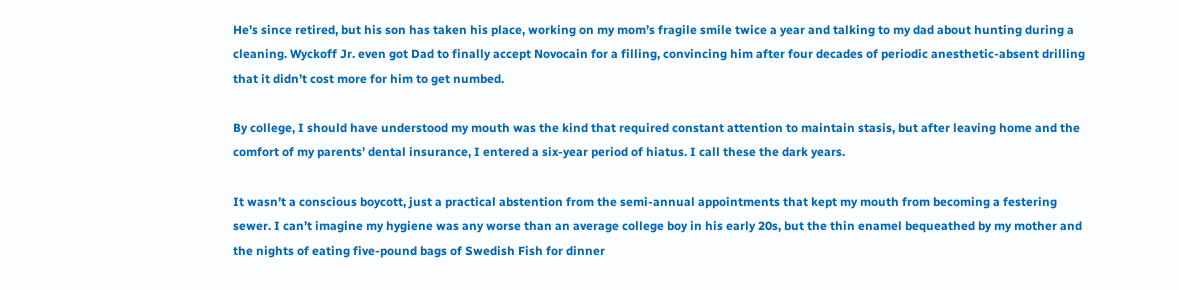He’s since retired, but his son has taken his place, working on my mom’s fragile smile twice a year and talking to my dad about hunting during a cleaning. Wyckoff Jr. even got Dad to finally accept Novocain for a filling, convincing him after four decades of periodic anesthetic-absent drilling that it didn’t cost more for him to get numbed.

By college, I should have understood my mouth was the kind that required constant attention to maintain stasis, but after leaving home and the comfort of my parents’ dental insurance, I entered a six-year period of hiatus. I call these the dark years.

It wasn’t a conscious boycott, just a practical abstention from the semi-annual appointments that kept my mouth from becoming a festering sewer. I can’t imagine my hygiene was any worse than an average college boy in his early 20s, but the thin enamel bequeathed by my mother and the nights of eating five-pound bags of Swedish Fish for dinner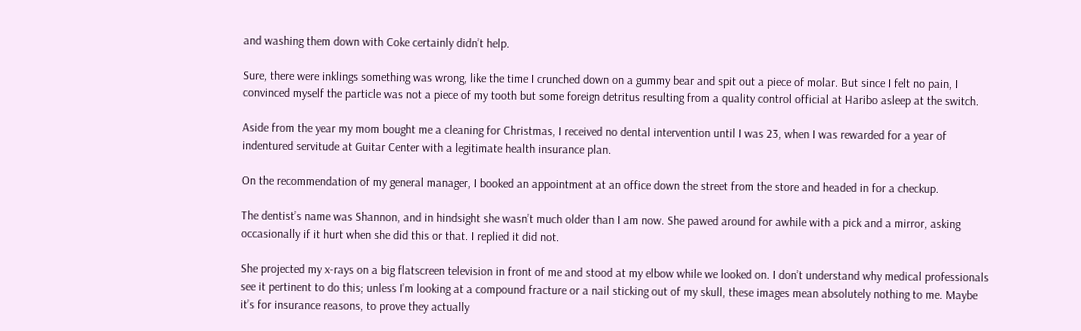and washing them down with Coke certainly didn’t help.

Sure, there were inklings something was wrong, like the time I crunched down on a gummy bear and spit out a piece of molar. But since I felt no pain, I convinced myself the particle was not a piece of my tooth but some foreign detritus resulting from a quality control official at Haribo asleep at the switch.

Aside from the year my mom bought me a cleaning for Christmas, I received no dental intervention until I was 23, when I was rewarded for a year of indentured servitude at Guitar Center with a legitimate health insurance plan.

On the recommendation of my general manager, I booked an appointment at an office down the street from the store and headed in for a checkup.

The dentist’s name was Shannon, and in hindsight she wasn’t much older than I am now. She pawed around for awhile with a pick and a mirror, asking occasionally if it hurt when she did this or that. I replied it did not.

She projected my x-rays on a big flatscreen television in front of me and stood at my elbow while we looked on. I don’t understand why medical professionals see it pertinent to do this; unless I’m looking at a compound fracture or a nail sticking out of my skull, these images mean absolutely nothing to me. Maybe it’s for insurance reasons, to prove they actually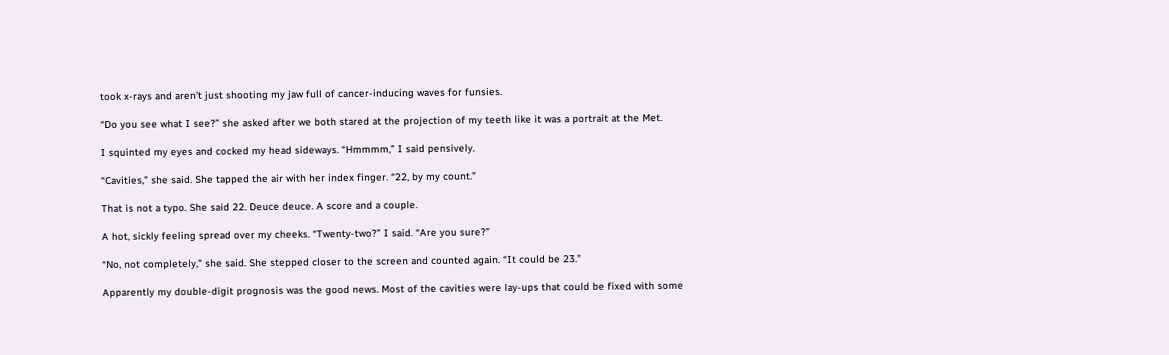took x-rays and aren’t just shooting my jaw full of cancer-inducing waves for funsies.

“Do you see what I see?” she asked after we both stared at the projection of my teeth like it was a portrait at the Met.

I squinted my eyes and cocked my head sideways. “Hmmmm,” I said pensively.

“Cavities,” she said. She tapped the air with her index finger. “22, by my count.”

That is not a typo. She said 22. Deuce deuce. A score and a couple.

A hot, sickly feeling spread over my cheeks. “Twenty-two?” I said. “Are you sure?”

“No, not completely,” she said. She stepped closer to the screen and counted again. “It could be 23.”

Apparently my double-digit prognosis was the good news. Most of the cavities were lay-ups that could be fixed with some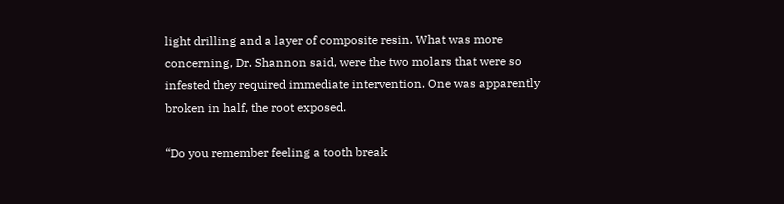light drilling and a layer of composite resin. What was more concerning, Dr. Shannon said, were the two molars that were so infested they required immediate intervention. One was apparently broken in half, the root exposed.

“Do you remember feeling a tooth break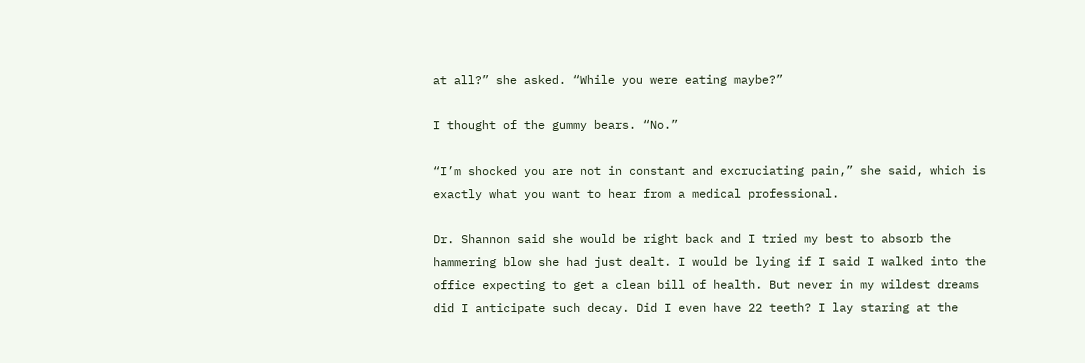at all?” she asked. “While you were eating maybe?”

I thought of the gummy bears. “No.”

“I’m shocked you are not in constant and excruciating pain,” she said, which is exactly what you want to hear from a medical professional.

Dr. Shannon said she would be right back and I tried my best to absorb the hammering blow she had just dealt. I would be lying if I said I walked into the office expecting to get a clean bill of health. But never in my wildest dreams did I anticipate such decay. Did I even have 22 teeth? I lay staring at the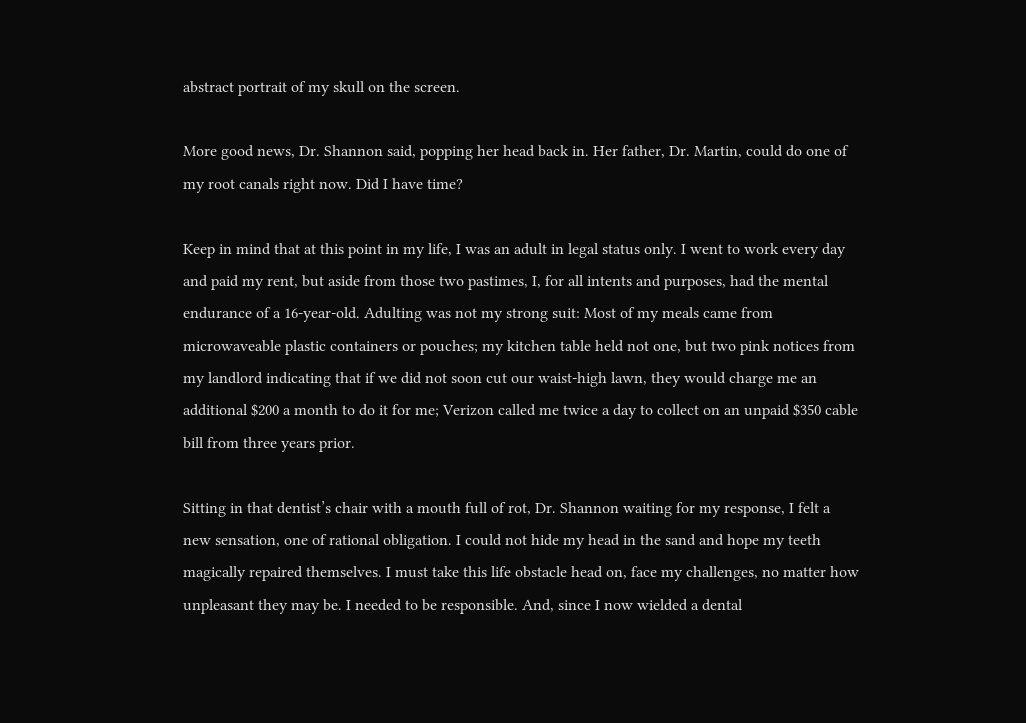abstract portrait of my skull on the screen.

More good news, Dr. Shannon said, popping her head back in. Her father, Dr. Martin, could do one of my root canals right now. Did I have time?

Keep in mind that at this point in my life, I was an adult in legal status only. I went to work every day and paid my rent, but aside from those two pastimes, I, for all intents and purposes, had the mental endurance of a 16-year-old. Adulting was not my strong suit: Most of my meals came from microwaveable plastic containers or pouches; my kitchen table held not one, but two pink notices from my landlord indicating that if we did not soon cut our waist-high lawn, they would charge me an additional $200 a month to do it for me; Verizon called me twice a day to collect on an unpaid $350 cable bill from three years prior.

Sitting in that dentist’s chair with a mouth full of rot, Dr. Shannon waiting for my response, I felt a new sensation, one of rational obligation. I could not hide my head in the sand and hope my teeth magically repaired themselves. I must take this life obstacle head on, face my challenges, no matter how unpleasant they may be. I needed to be responsible. And, since I now wielded a dental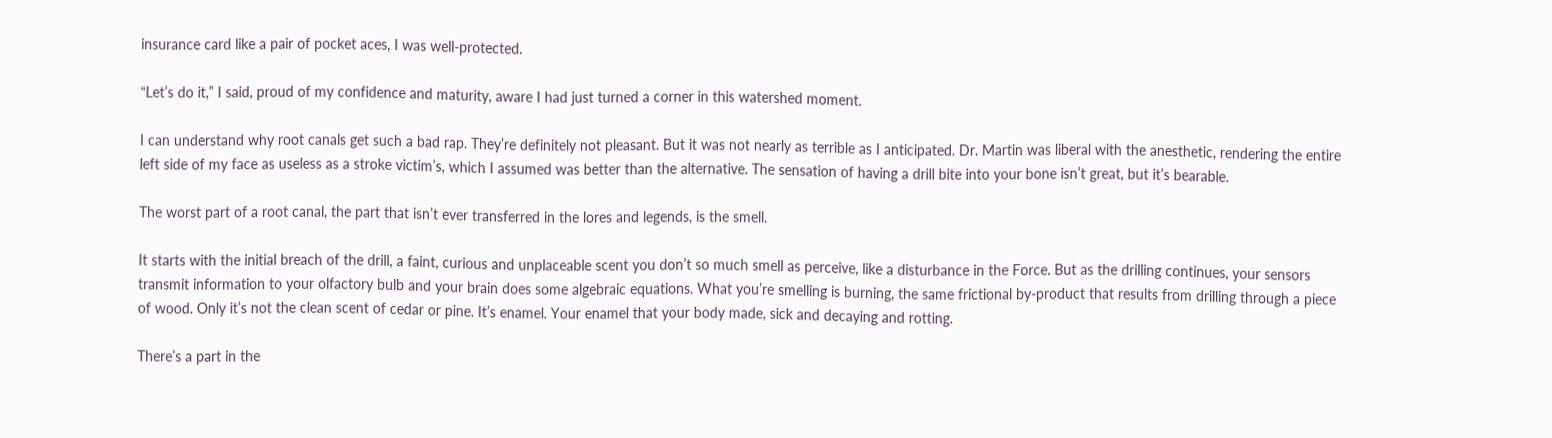insurance card like a pair of pocket aces, I was well-protected.

“Let’s do it,” I said, proud of my confidence and maturity, aware I had just turned a corner in this watershed moment.

I can understand why root canals get such a bad rap. They’re definitely not pleasant. But it was not nearly as terrible as I anticipated. Dr. Martin was liberal with the anesthetic, rendering the entire left side of my face as useless as a stroke victim’s, which I assumed was better than the alternative. The sensation of having a drill bite into your bone isn’t great, but it’s bearable.

The worst part of a root canal, the part that isn’t ever transferred in the lores and legends, is the smell.

It starts with the initial breach of the drill, a faint, curious and unplaceable scent you don’t so much smell as perceive, like a disturbance in the Force. But as the drilling continues, your sensors transmit information to your olfactory bulb and your brain does some algebraic equations. What you’re smelling is burning, the same frictional by-product that results from drilling through a piece of wood. Only it’s not the clean scent of cedar or pine. It’s enamel. Your enamel that your body made, sick and decaying and rotting.

There’s a part in the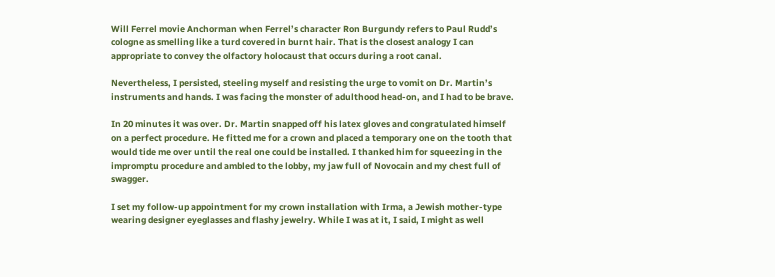Will Ferrel movie Anchorman when Ferrel’s character Ron Burgundy refers to Paul Rudd’s cologne as smelling like a turd covered in burnt hair. That is the closest analogy I can appropriate to convey the olfactory holocaust that occurs during a root canal.

Nevertheless, I persisted, steeling myself and resisting the urge to vomit on Dr. Martin’s instruments and hands. I was facing the monster of adulthood head-on, and I had to be brave.

In 20 minutes it was over. Dr. Martin snapped off his latex gloves and congratulated himself on a perfect procedure. He fitted me for a crown and placed a temporary one on the tooth that would tide me over until the real one could be installed. I thanked him for squeezing in the impromptu procedure and ambled to the lobby, my jaw full of Novocain and my chest full of swagger.

I set my follow-up appointment for my crown installation with Irma, a Jewish mother-type wearing designer eyeglasses and flashy jewelry. While I was at it, I said, I might as well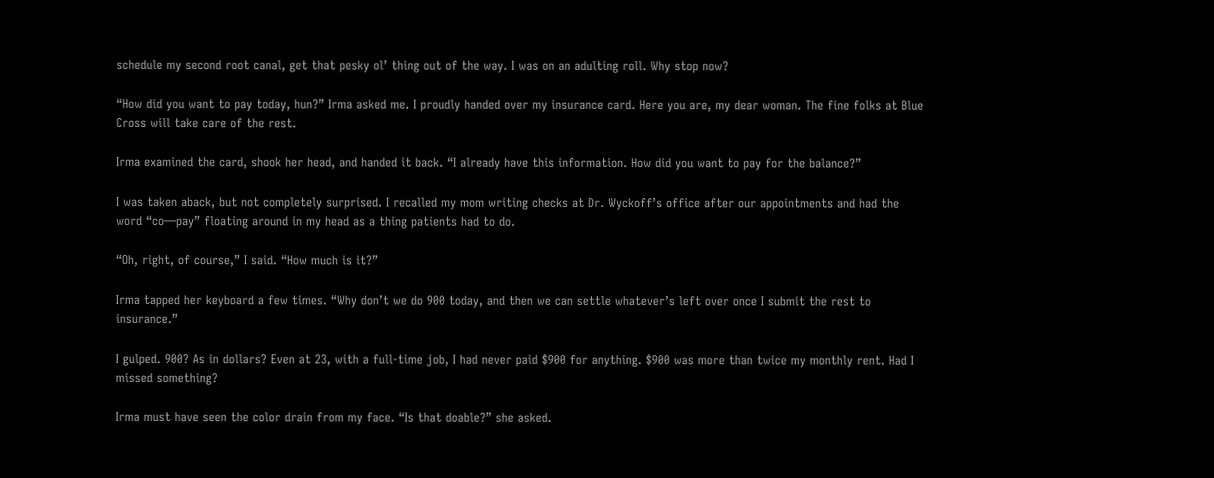schedule my second root canal, get that pesky ol’ thing out of the way. I was on an adulting roll. Why stop now?

“How did you want to pay today, hun?” Irma asked me. I proudly handed over my insurance card. Here you are, my dear woman. The fine folks at Blue Cross will take care of the rest.

Irma examined the card, shook her head, and handed it back. “I already have this information. How did you want to pay for the balance?”

I was taken aback, but not completely surprised. I recalled my mom writing checks at Dr. Wyckoff’s office after our appointments and had the word “co—pay” floating around in my head as a thing patients had to do.

“Oh, right, of course,” I said. “How much is it?”

Irma tapped her keyboard a few times. “Why don’t we do 900 today, and then we can settle whatever’s left over once I submit the rest to insurance.”

I gulped. 900? As in dollars? Even at 23, with a full-time job, I had never paid $900 for anything. $900 was more than twice my monthly rent. Had I missed something?

Irma must have seen the color drain from my face. “Is that doable?” she asked.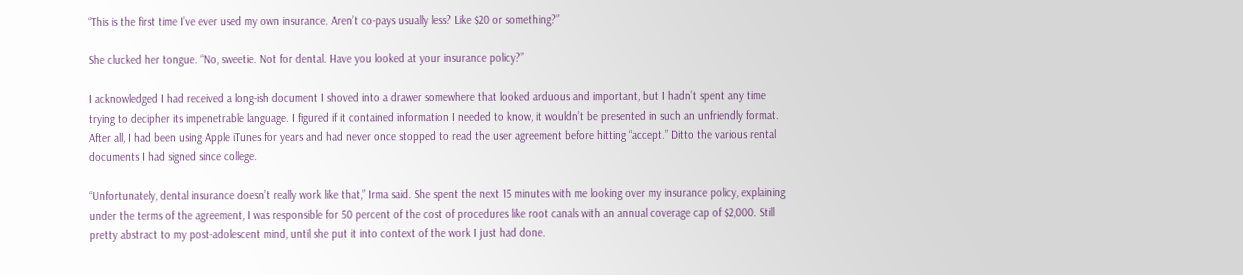“This is the first time I’ve ever used my own insurance. Aren’t co-pays usually less? Like $20 or something?”

She clucked her tongue. “No, sweetie. Not for dental. Have you looked at your insurance policy?”

I acknowledged I had received a long-ish document I shoved into a drawer somewhere that looked arduous and important, but I hadn’t spent any time trying to decipher its impenetrable language. I figured if it contained information I needed to know, it wouldn’t be presented in such an unfriendly format. After all, I had been using Apple iTunes for years and had never once stopped to read the user agreement before hitting “accept.” Ditto the various rental documents I had signed since college.

“Unfortunately, dental insurance doesn’t really work like that,” Irma said. She spent the next 15 minutes with me looking over my insurance policy, explaining under the terms of the agreement, I was responsible for 50 percent of the cost of procedures like root canals with an annual coverage cap of $2,000. Still pretty abstract to my post-adolescent mind, until she put it into context of the work I just had done.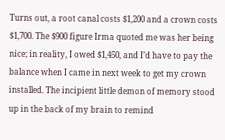Turns out, a root canal costs $1,200 and a crown costs $1,700. The $900 figure Irma quoted me was her being nice; in reality, I owed $1,450, and I’d have to pay the balance when I came in next week to get my crown installed. The incipient little demon of memory stood up in the back of my brain to remind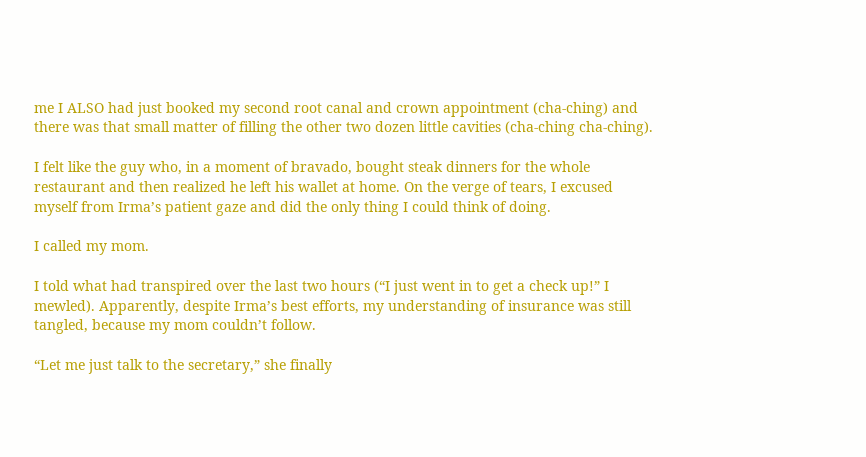me I ALSO had just booked my second root canal and crown appointment (cha-ching) and there was that small matter of filling the other two dozen little cavities (cha-ching cha-ching).

I felt like the guy who, in a moment of bravado, bought steak dinners for the whole restaurant and then realized he left his wallet at home. On the verge of tears, I excused myself from Irma’s patient gaze and did the only thing I could think of doing.

I called my mom.

I told what had transpired over the last two hours (“I just went in to get a check up!” I mewled). Apparently, despite Irma’s best efforts, my understanding of insurance was still tangled, because my mom couldn’t follow.

“Let me just talk to the secretary,” she finally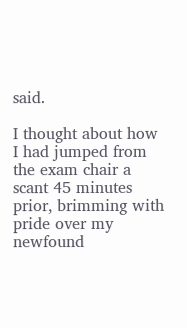said.

I thought about how I had jumped from the exam chair a scant 45 minutes prior, brimming with pride over my newfound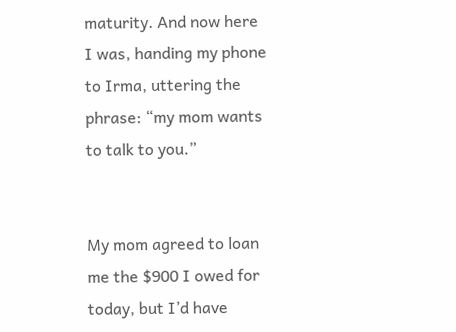maturity. And now here I was, handing my phone to Irma, uttering the phrase: “my mom wants to talk to you.”


My mom agreed to loan me the $900 I owed for today, but I’d have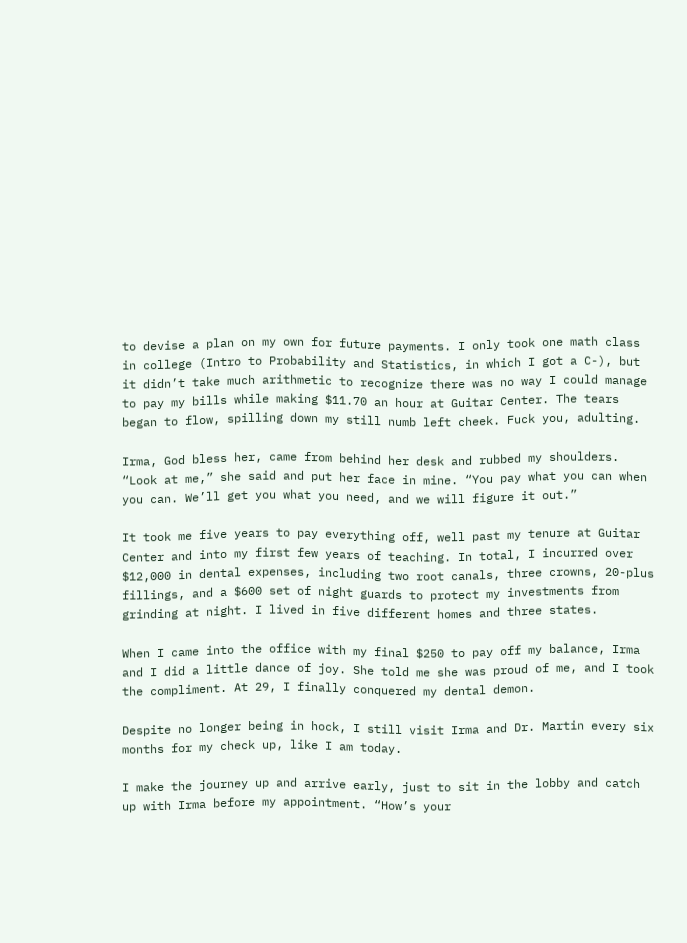to devise a plan on my own for future payments. I only took one math class in college (Intro to Probability and Statistics, in which I got a C-), but it didn’t take much arithmetic to recognize there was no way I could manage to pay my bills while making $11.70 an hour at Guitar Center. The tears began to flow, spilling down my still numb left cheek. Fuck you, adulting.

Irma, God bless her, came from behind her desk and rubbed my shoulders. “Look at me,” she said and put her face in mine. “You pay what you can when you can. We’ll get you what you need, and we will figure it out.”

It took me five years to pay everything off, well past my tenure at Guitar Center and into my first few years of teaching. In total, I incurred over $12,000 in dental expenses, including two root canals, three crowns, 20-plus fillings, and a $600 set of night guards to protect my investments from grinding at night. I lived in five different homes and three states.

When I came into the office with my final $250 to pay off my balance, Irma and I did a little dance of joy. She told me she was proud of me, and I took the compliment. At 29, I finally conquered my dental demon.

Despite no longer being in hock, I still visit Irma and Dr. Martin every six months for my check up, like I am today.

I make the journey up and arrive early, just to sit in the lobby and catch up with Irma before my appointment. “How’s your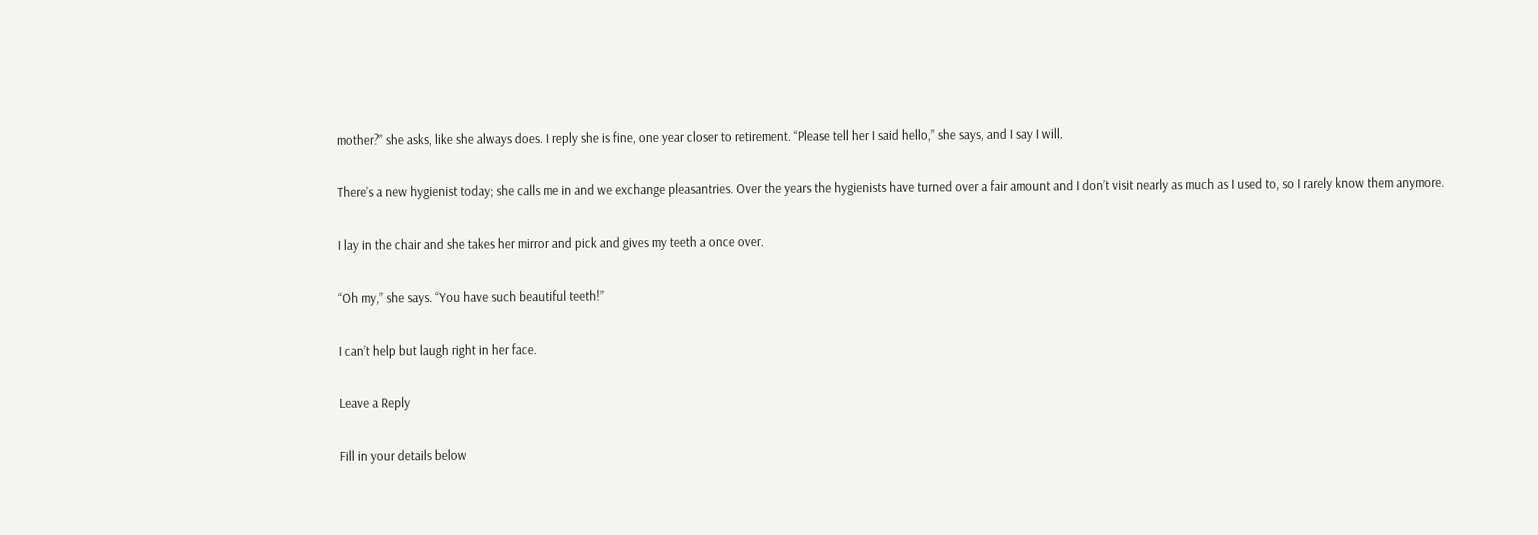mother?” she asks, like she always does. I reply she is fine, one year closer to retirement. “Please tell her I said hello,” she says, and I say I will.

There’s a new hygienist today; she calls me in and we exchange pleasantries. Over the years the hygienists have turned over a fair amount and I don’t visit nearly as much as I used to, so I rarely know them anymore.

I lay in the chair and she takes her mirror and pick and gives my teeth a once over.

“Oh my,” she says. “You have such beautiful teeth!”

I can’t help but laugh right in her face.

Leave a Reply

Fill in your details below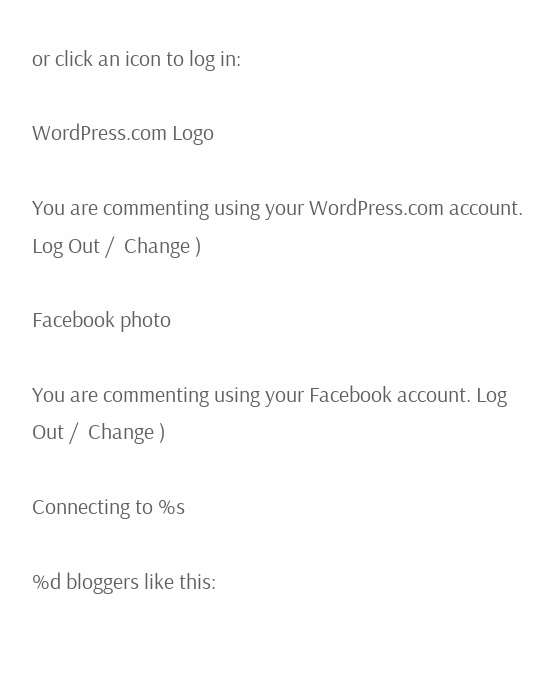or click an icon to log in:

WordPress.com Logo

You are commenting using your WordPress.com account. Log Out /  Change )

Facebook photo

You are commenting using your Facebook account. Log Out /  Change )

Connecting to %s

%d bloggers like this: